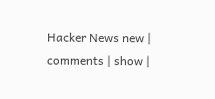Hacker News new | comments | show |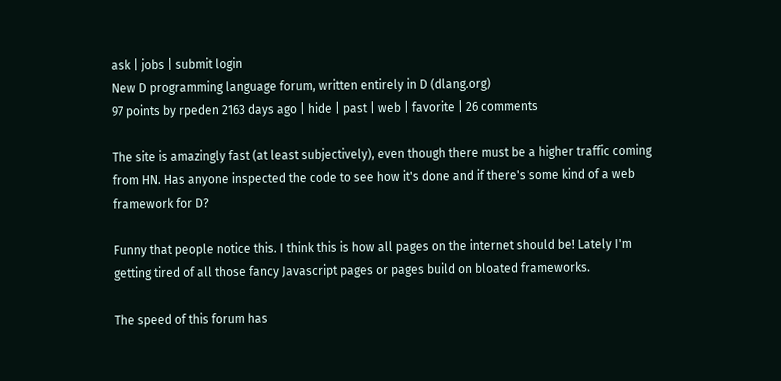ask | jobs | submit login
New D programming language forum, written entirely in D (dlang.org)
97 points by rpeden 2163 days ago | hide | past | web | favorite | 26 comments

The site is amazingly fast (at least subjectively), even though there must be a higher traffic coming from HN. Has anyone inspected the code to see how it's done and if there's some kind of a web framework for D?

Funny that people notice this. I think this is how all pages on the internet should be! Lately I'm getting tired of all those fancy Javascript pages or pages build on bloated frameworks.

The speed of this forum has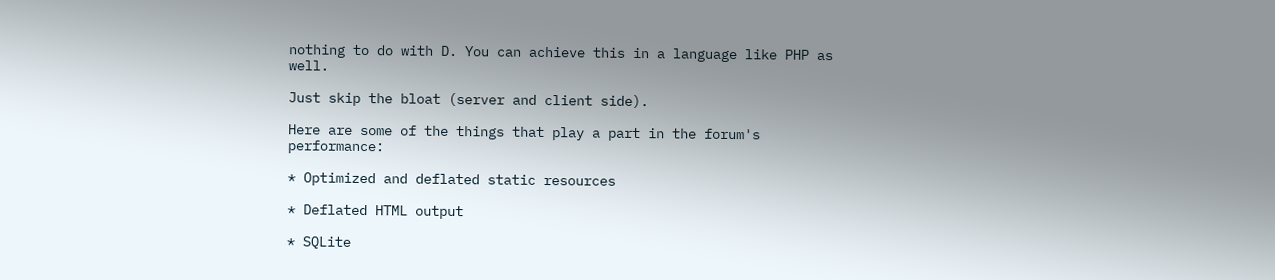nothing to do with D. You can achieve this in a language like PHP as well.

Just skip the bloat (server and client side).

Here are some of the things that play a part in the forum's performance:

* Optimized and deflated static resources

* Deflated HTML output

* SQLite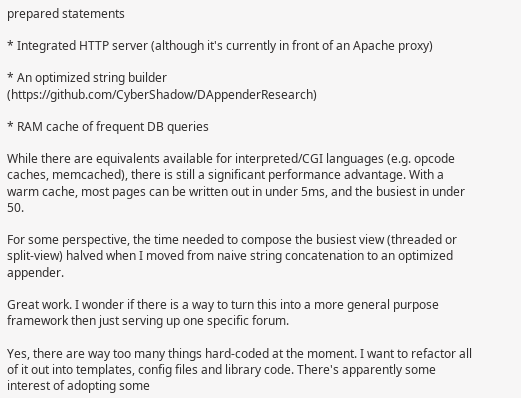prepared statements

* Integrated HTTP server (although it's currently in front of an Apache proxy)

* An optimized string builder (https://github.com/CyberShadow/DAppenderResearch)

* RAM cache of frequent DB queries

While there are equivalents available for interpreted/CGI languages (e.g. opcode caches, memcached), there is still a significant performance advantage. With a warm cache, most pages can be written out in under 5ms, and the busiest in under 50.

For some perspective, the time needed to compose the busiest view (threaded or split-view) halved when I moved from naive string concatenation to an optimized appender.

Great work. I wonder if there is a way to turn this into a more general purpose framework then just serving up one specific forum.

Yes, there are way too many things hard-coded at the moment. I want to refactor all of it out into templates, config files and library code. There's apparently some interest of adopting some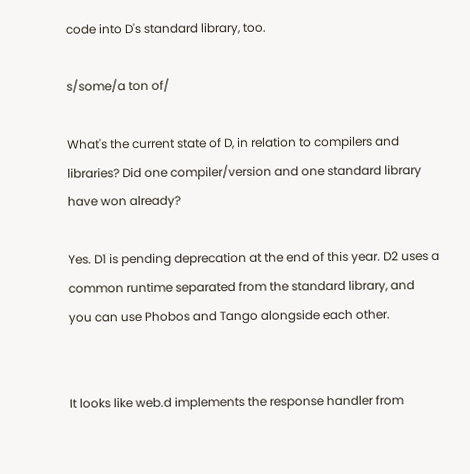code into D's standard library, too.

s/some/a ton of/

What's the current state of D, in relation to compilers and libraries? Did one compiler/version and one standard library have won already?

Yes. D1 is pending deprecation at the end of this year. D2 uses a common runtime separated from the standard library, and you can use Phobos and Tango alongside each other.


It looks like web.d implements the response handler from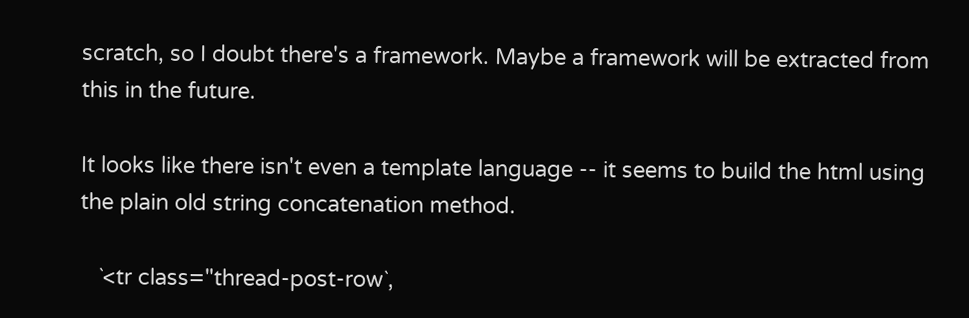scratch, so I doubt there's a framework. Maybe a framework will be extracted from this in the future.

It looks like there isn't even a template language -- it seems to build the html using the plain old string concatenation method.

   `<tr class="thread-post-row`,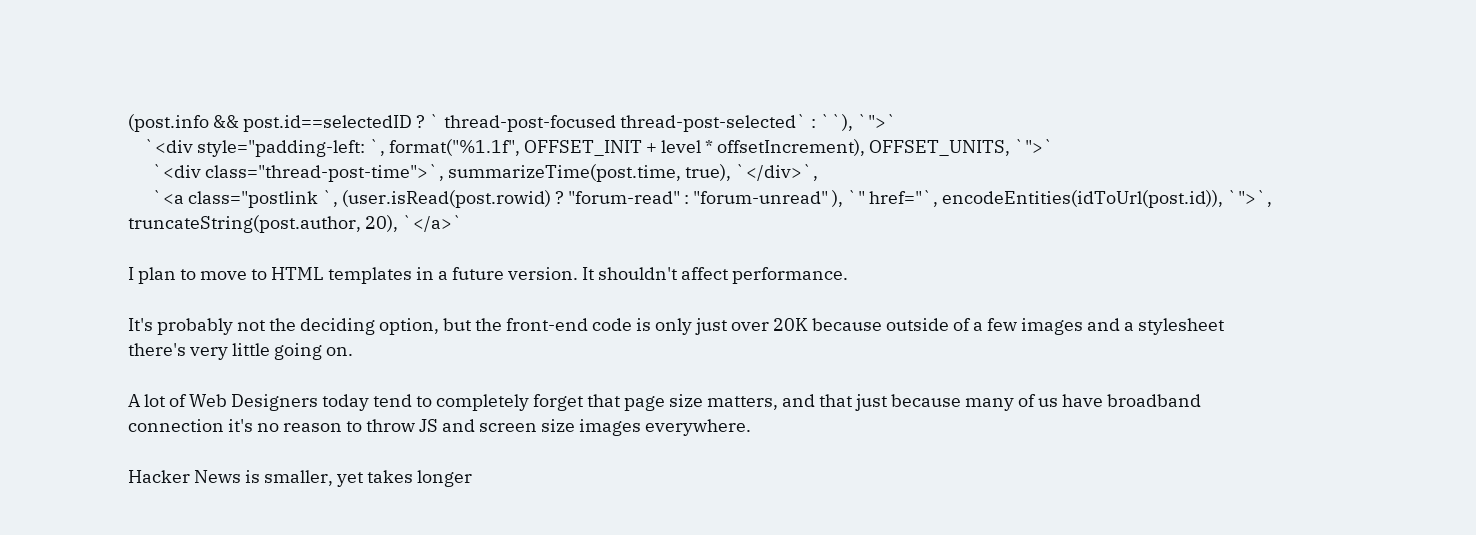(post.info && post.id==selectedID ? ` thread-post-focused thread-post-selected` : ``), `">`
    `<div style="padding-left: `, format("%1.1f", OFFSET_INIT + level * offsetIncrement), OFFSET_UNITS, `">`
      `<div class="thread-post-time">`, summarizeTime(post.time, true), `</div>`,
      `<a class="postlink `, (user.isRead(post.rowid) ? "forum-read" : "forum-unread" ), `" href="`, encodeEntities(idToUrl(post.id)), `">`, truncateString(post.author, 20), `</a>`

I plan to move to HTML templates in a future version. It shouldn't affect performance.

It's probably not the deciding option, but the front-end code is only just over 20K because outside of a few images and a stylesheet there's very little going on.

A lot of Web Designers today tend to completely forget that page size matters, and that just because many of us have broadband connection it's no reason to throw JS and screen size images everywhere.

Hacker News is smaller, yet takes longer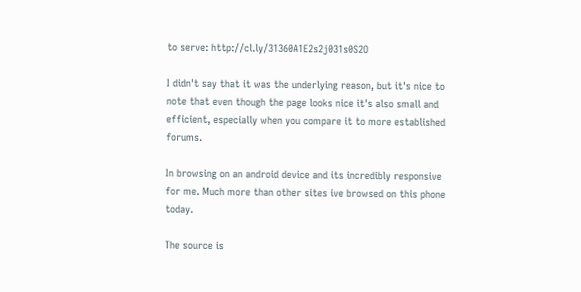to serve: http://cl.ly/31360A1E2s2j031s0S2O

I didn't say that it was the underlying reason, but it's nice to note that even though the page looks nice it's also small and efficient, especially when you compare it to more established forums.

In browsing on an android device and its incredibly responsive for me. Much more than other sites ive browsed on this phone today.

The source is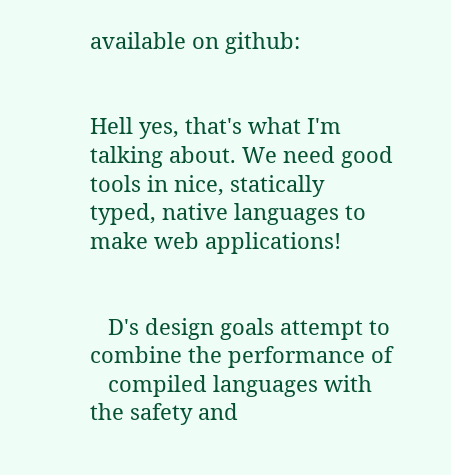available on github:


Hell yes, that's what I'm talking about. We need good tools in nice, statically typed, native languages to make web applications!


   D's design goals attempt to combine the performance of
   compiled languages with the safety and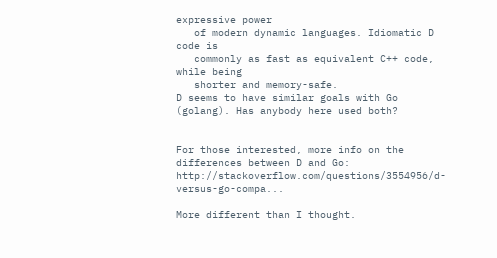expressive power
   of modern dynamic languages. Idiomatic D code is
   commonly as fast as equivalent C++ code, while being
   shorter and memory-safe.
D seems to have similar goals with Go (golang). Has anybody here used both?


For those interested, more info on the differences between D and Go: http://stackoverflow.com/questions/3554956/d-versus-go-compa...

More different than I thought.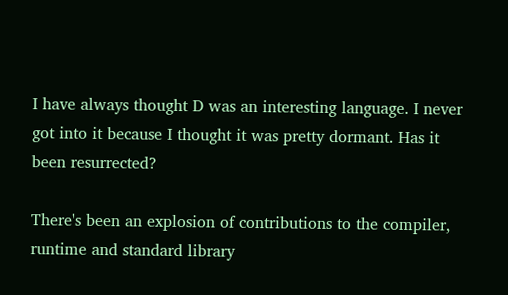I have always thought D was an interesting language. I never got into it because I thought it was pretty dormant. Has it been resurrected?

There's been an explosion of contributions to the compiler, runtime and standard library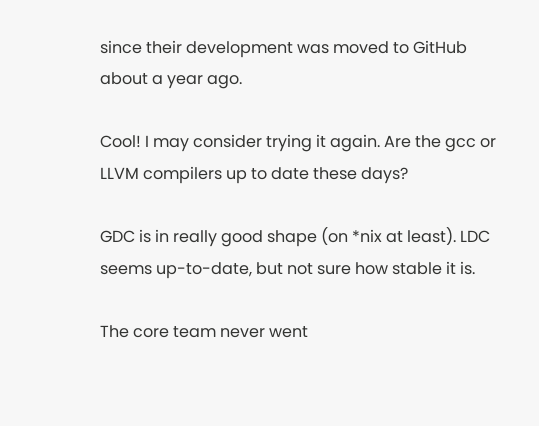since their development was moved to GitHub about a year ago.

Cool! I may consider trying it again. Are the gcc or LLVM compilers up to date these days?

GDC is in really good shape (on *nix at least). LDC seems up-to-date, but not sure how stable it is.

The core team never went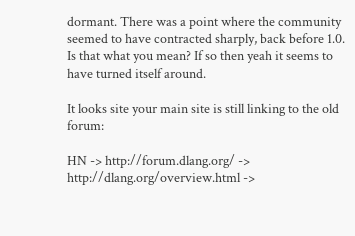dormant. There was a point where the community seemed to have contracted sharply, back before 1.0. Is that what you mean? If so then yeah it seems to have turned itself around.

It looks site your main site is still linking to the old forum:

HN -> http://forum.dlang.org/ -> http://dlang.org/overview.html ->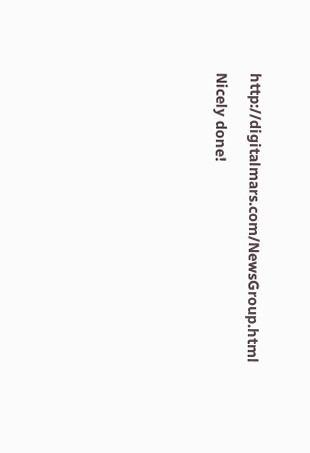http://digitalmars.com/NewsGroup.html

Nicely done!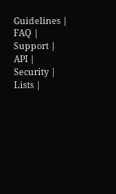Guidelines | FAQ | Support | API | Security | Lists |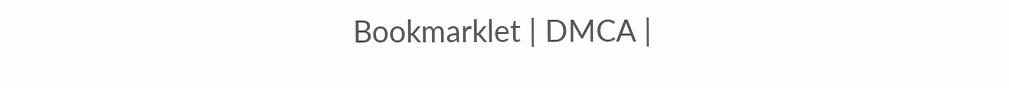Bookmarklet | DMCA |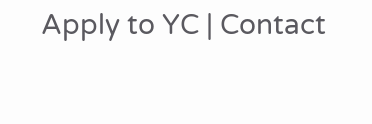Apply to YC | Contact